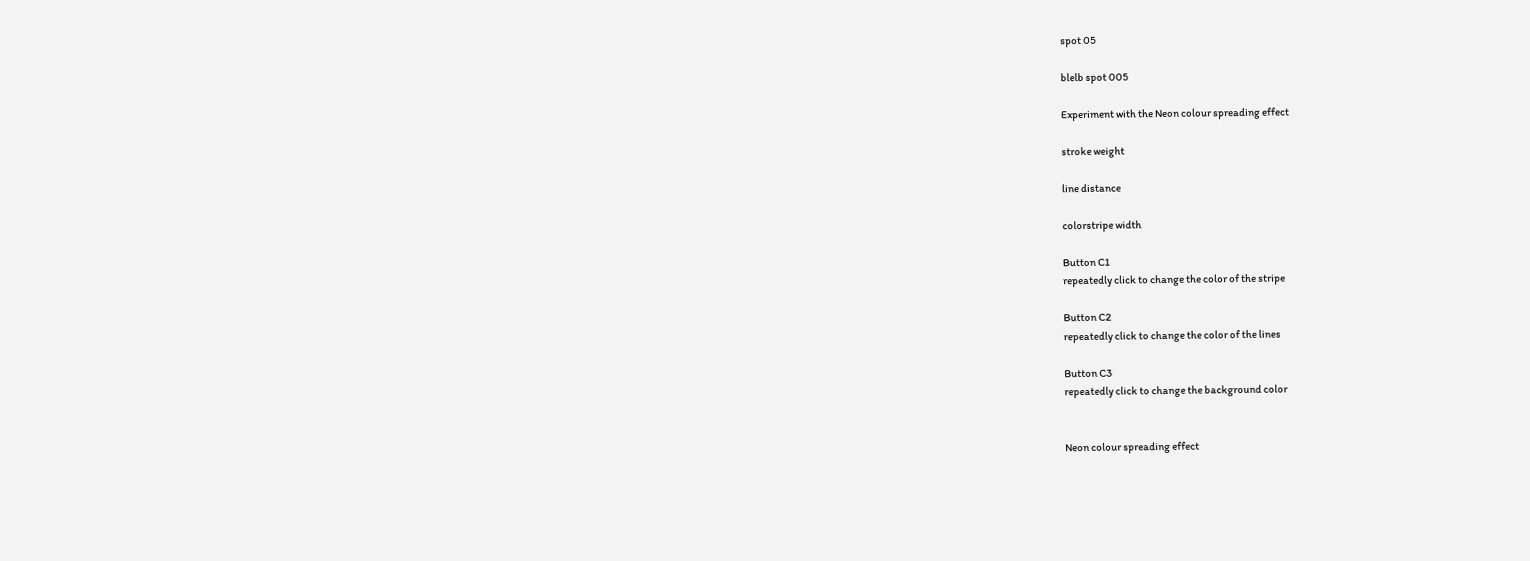spot 05

blelb spot 005

Experiment with the Neon colour spreading effect

stroke weight

line distance

colorstripe width

Button C1
repeatedly click to change the color of the stripe

Button C2
repeatedly click to change the color of the lines

Button C3
repeatedly click to change the background color


Neon colour spreading effect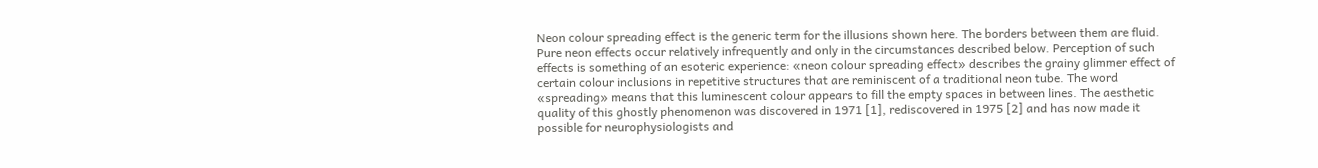Neon colour spreading effect is the generic term for the illusions shown here. The borders between them are fluid. Pure neon effects occur relatively infrequently and only in the circumstances described below. Perception of such effects is something of an esoteric experience: «neon colour spreading effect» describes the grainy glimmer effect of certain colour inclusions in repetitive structures that are reminiscent of a traditional neon tube. The word «spreading» means that this luminescent colour appears to fill the empty spaces in between lines. The aesthetic quality of this ghostly phenomenon was discovered in 1971 [1], rediscovered in 1975 [2] and has now made it possible for neurophysiologists and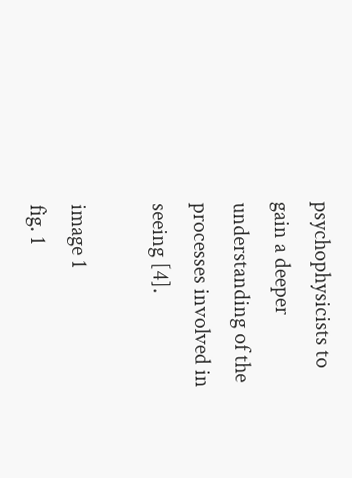psychophysicists to gain a deeper understanding of the processes involved in seeing [4].

image 1
fig. 1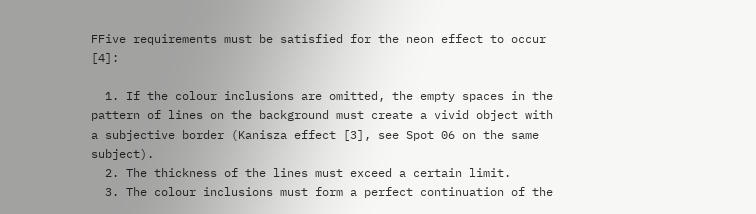FFive requirements must be satisfied for the neon effect to occur [4]:

  1. If the colour inclusions are omitted, the empty spaces in the pattern of lines on the background must create a vivid object with a subjective border (Kanisza effect [3], see Spot 06 on the same subject).
  2. The thickness of the lines must exceed a certain limit.
  3. The colour inclusions must form a perfect continuation of the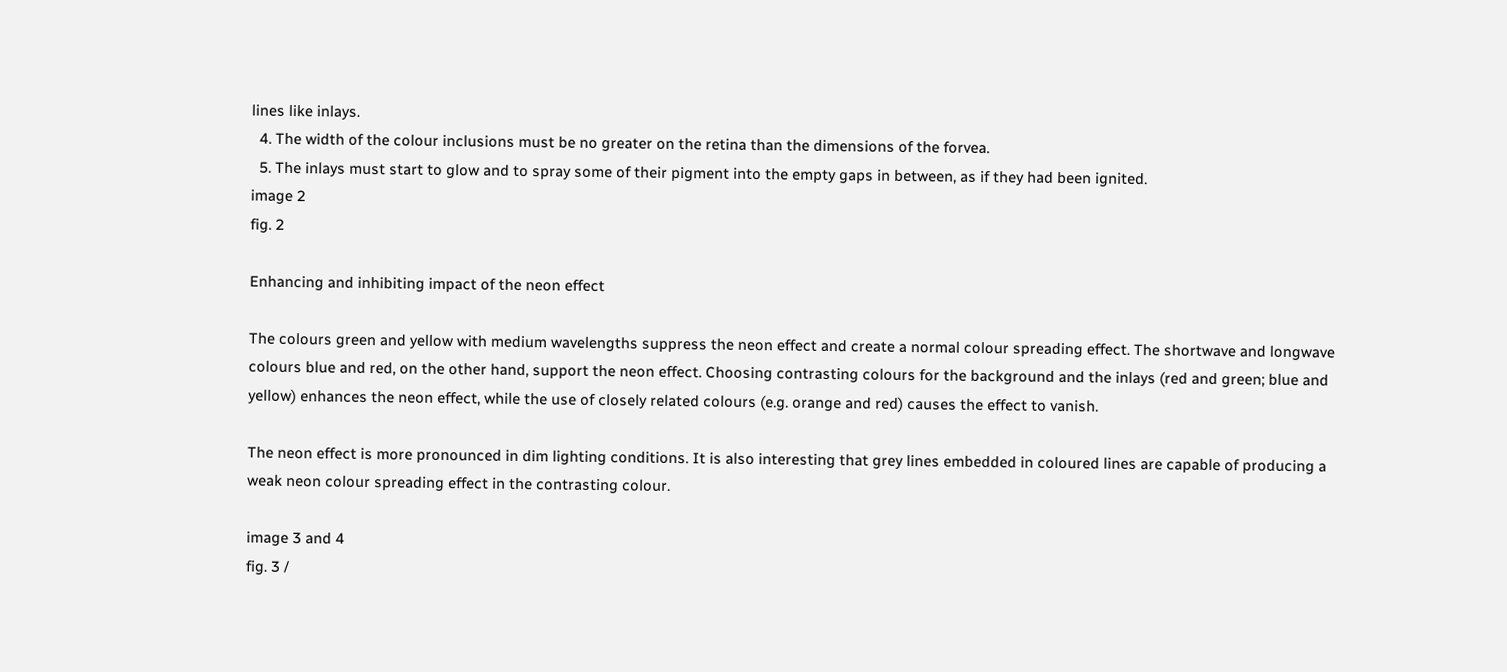lines like inlays.
  4. The width of the colour inclusions must be no greater on the retina than the dimensions of the forvea.
  5. The inlays must start to glow and to spray some of their pigment into the empty gaps in between, as if they had been ignited.
image 2
fig. 2

Enhancing and inhibiting impact of the neon effect

The colours green and yellow with medium wavelengths suppress the neon effect and create a normal colour spreading effect. The shortwave and longwave colours blue and red, on the other hand, support the neon effect. Choosing contrasting colours for the background and the inlays (red and green; blue and yellow) enhances the neon effect, while the use of closely related colours (e.g. orange and red) causes the effect to vanish.

The neon effect is more pronounced in dim lighting conditions. It is also interesting that grey lines embedded in coloured lines are capable of producing a weak neon colour spreading effect in the contrasting colour.

image 3 and 4
fig. 3 /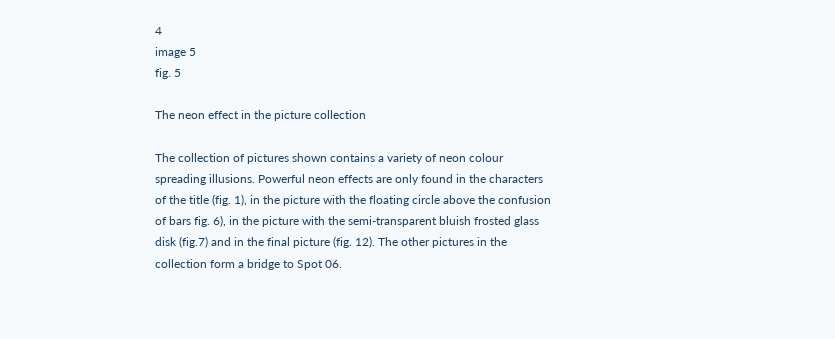4
image 5
fig. 5

The neon effect in the picture collection

The collection of pictures shown contains a variety of neon colour spreading illusions. Powerful neon effects are only found in the characters of the title (fig. 1), in the picture with the floating circle above the confusion of bars fig. 6), in the picture with the semi-transparent bluish frosted glass disk (fig.7) and in the final picture (fig. 12). The other pictures in the collection form a bridge to Spot 06.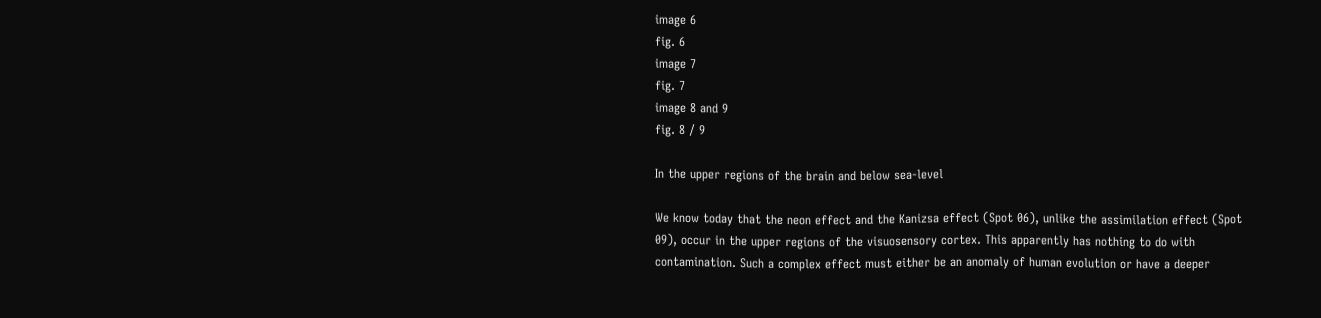image 6
fig. 6
image 7
fig. 7
image 8 and 9
fig. 8 / 9

In the upper regions of the brain and below sea-level

We know today that the neon effect and the Kanizsa effect (Spot 06), unlike the assimilation effect (Spot 09), occur in the upper regions of the visuosensory cortex. This apparently has nothing to do with contamination. Such a complex effect must either be an anomaly of human evolution or have a deeper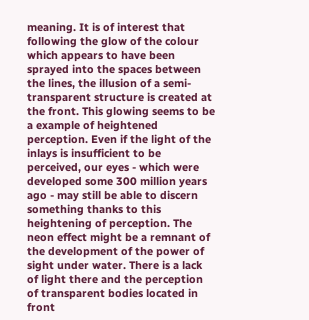meaning. It is of interest that following the glow of the colour which appears to have been sprayed into the spaces between the lines, the illusion of a semi-transparent structure is created at the front. This glowing seems to be a example of heightened perception. Even if the light of the inlays is insufficient to be perceived, our eyes - which were developed some 300 million years ago - may still be able to discern something thanks to this heightening of perception. The neon effect might be a remnant of the development of the power of sight under water. There is a lack of light there and the perception of transparent bodies located in front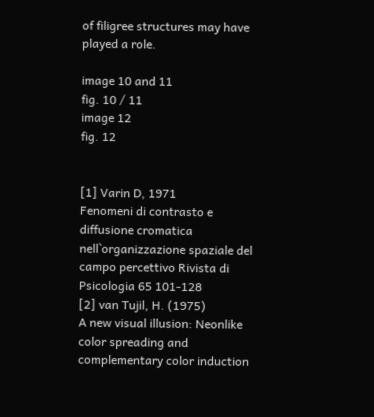of filigree structures may have played a role.

image 10 and 11
fig. 10 / 11
image 12
fig. 12


[1] Varin D, 1971
Fenomeni di contrasto e diffusione cromatica nell`organizzazione spaziale del campo percettivo Rivista di Psicologia 65 101-128
[2] van Tujil, H. (1975)
A new visual illusion: Neonlike color spreading and complementary color induction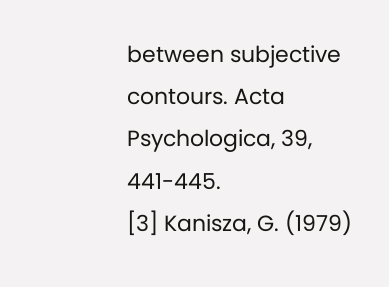between subjective contours. Acta Psychologica, 39, 441-445.
[3] Kanisza, G. (1979)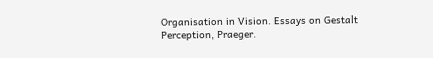Organisation in Vision. Essays on Gestalt Perception, Praeger.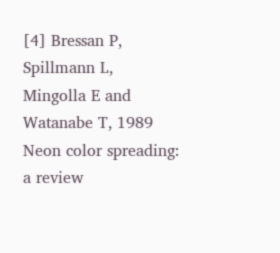[4] Bressan P, Spillmann L, Mingolla E and Watanabe T, 1989
Neon color spreading: a review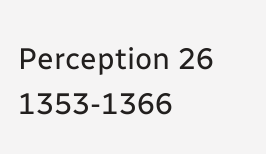Perception 26 1353-1366